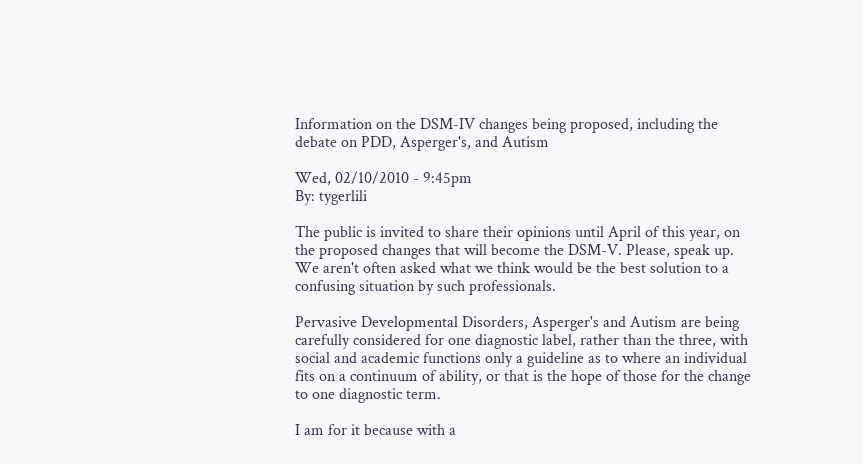Information on the DSM-IV changes being proposed, including the debate on PDD, Asperger's, and Autism

Wed, 02/10/2010 - 9:45pm
By: tygerlili

The public is invited to share their opinions until April of this year, on the proposed changes that will become the DSM-V. Please, speak up. We aren't often asked what we think would be the best solution to a confusing situation by such professionals.

Pervasive Developmental Disorders, Asperger's and Autism are being carefully considered for one diagnostic label, rather than the three, with social and academic functions only a guideline as to where an individual fits on a continuum of ability, or that is the hope of those for the change to one diagnostic term.

I am for it because with a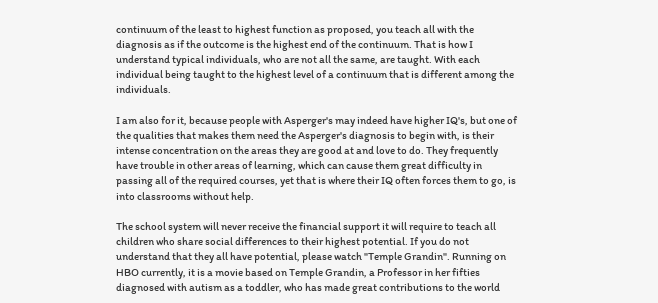continuum of the least to highest function as proposed, you teach all with the diagnosis as if the outcome is the highest end of the continuum. That is how I understand typical individuals, who are not all the same, are taught. With each individual being taught to the highest level of a continuum that is different among the individuals.

I am also for it, because people with Asperger's may indeed have higher IQ's, but one of the qualities that makes them need the Asperger's diagnosis to begin with, is their intense concentration on the areas they are good at and love to do. They frequently have trouble in other areas of learning, which can cause them great difficulty in passing all of the required courses, yet that is where their IQ often forces them to go, is into classrooms without help.

The school system will never receive the financial support it will require to teach all children who share social differences to their highest potential. If you do not understand that they all have potential, please watch "Temple Grandin". Running on HBO currently, it is a movie based on Temple Grandin, a Professor in her fifties diagnosed with autism as a toddler, who has made great contributions to the world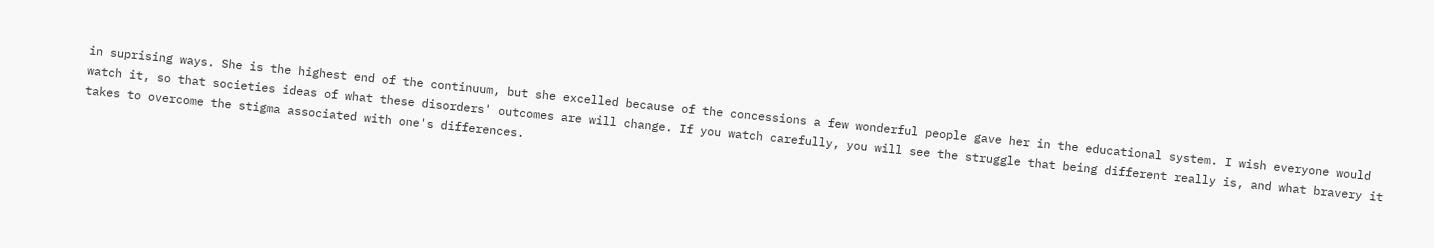in suprising ways. She is the highest end of the continuum, but she excelled because of the concessions a few wonderful people gave her in the educational system. I wish everyone would watch it, so that societies ideas of what these disorders' outcomes are will change. If you watch carefully, you will see the struggle that being different really is, and what bravery it takes to overcome the stigma associated with one's differences.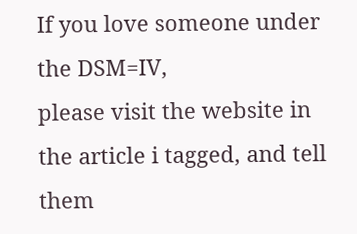If you love someone under the DSM=IV,
please visit the website in the article i tagged, and tell them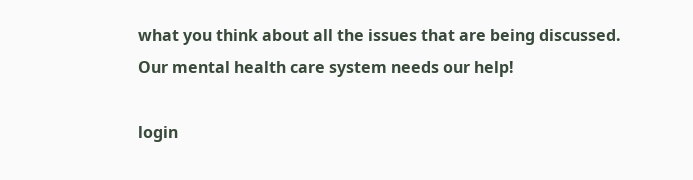what you think about all the issues that are being discussed. Our mental health care system needs our help!

login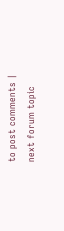to post comments | next forum topic